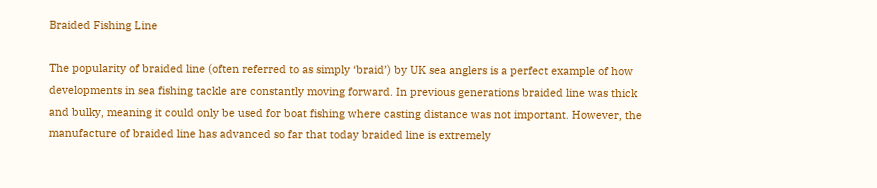Braided Fishing Line

The popularity of braided line (often referred to as simply ‘braid’) by UK sea anglers is a perfect example of how developments in sea fishing tackle are constantly moving forward. In previous generations braided line was thick and bulky, meaning it could only be used for boat fishing where casting distance was not important. However, the manufacture of braided line has advanced so far that today braided line is extremely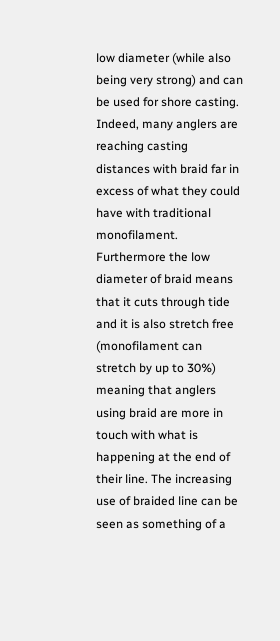low diameter (while also being very strong) and can be used for shore casting. Indeed, many anglers are reaching casting distances with braid far in excess of what they could have with traditional monofilament. Furthermore the low diameter of braid means that it cuts through tide and it is also stretch free (monofilament can stretch by up to 30%) meaning that anglers using braid are more in touch with what is happening at the end of their line. The increasing use of braided line can be seen as something of a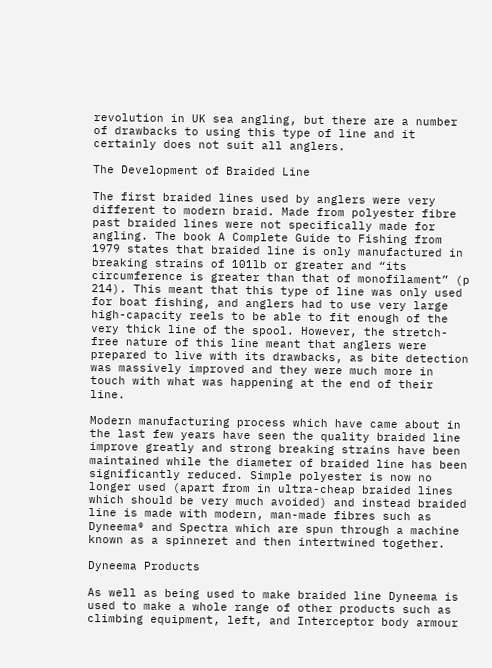revolution in UK sea angling, but there are a number of drawbacks to using this type of line and it certainly does not suit all anglers.

The Development of Braided Line

The first braided lines used by anglers were very different to modern braid. Made from polyester fibre past braided lines were not specifically made for angling. The book A Complete Guide to Fishing from 1979 states that braided line is only manufactured in breaking strains of 101lb or greater and “its circumference is greater than that of monofilament” (p 214). This meant that this type of line was only used for boat fishing, and anglers had to use very large high-capacity reels to be able to fit enough of the very thick line of the spool. However, the stretch-free nature of this line meant that anglers were prepared to live with its drawbacks, as bite detection was massively improved and they were much more in touch with what was happening at the end of their line.

Modern manufacturing process which have came about in the last few years have seen the quality braided line improve greatly and strong breaking strains have been maintained while the diameter of braided line has been significantly reduced. Simple polyester is now no longer used (apart from in ultra-cheap braided lines which should be very much avoided) and instead braided line is made with modern, man-made fibres such as Dyneema® and Spectra which are spun through a machine known as a spinneret and then intertwined together.

Dyneema Products

As well as being used to make braided line Dyneema is used to make a whole range of other products such as climbing equipment, left, and Interceptor body armour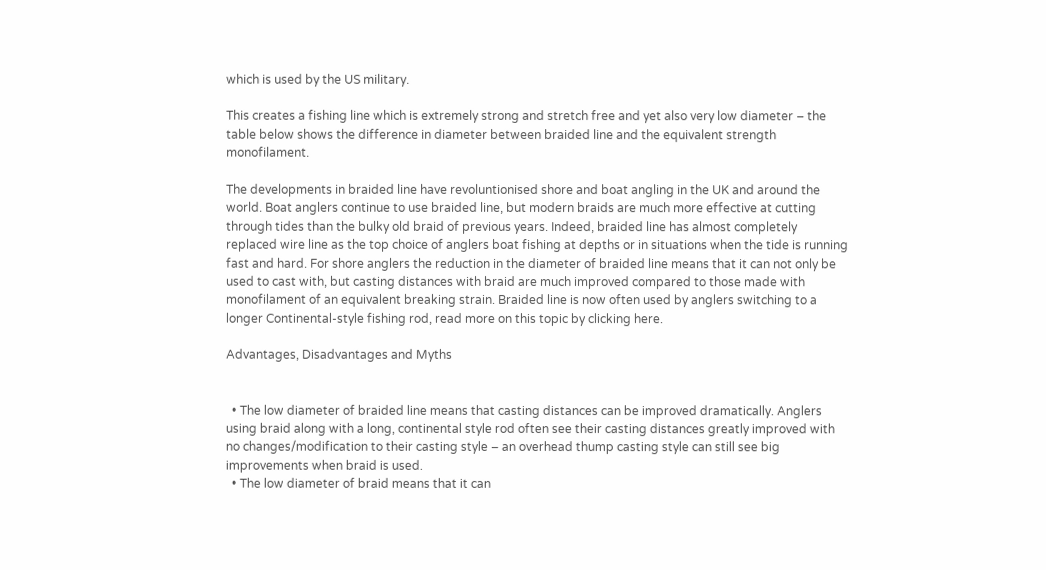which is used by the US military.

This creates a fishing line which is extremely strong and stretch free and yet also very low diameter – the table below shows the difference in diameter between braided line and the equivalent strength monofilament.

The developments in braided line have revoluntionised shore and boat angling in the UK and around the world. Boat anglers continue to use braided line, but modern braids are much more effective at cutting through tides than the bulky old braid of previous years. Indeed, braided line has almost completely replaced wire line as the top choice of anglers boat fishing at depths or in situations when the tide is running fast and hard. For shore anglers the reduction in the diameter of braided line means that it can not only be used to cast with, but casting distances with braid are much improved compared to those made with monofilament of an equivalent breaking strain. Braided line is now often used by anglers switching to a longer Continental-style fishing rod, read more on this topic by clicking here.

Advantages, Disadvantages and Myths


  • The low diameter of braided line means that casting distances can be improved dramatically. Anglers using braid along with a long, continental style rod often see their casting distances greatly improved with no changes/modification to their casting style – an overhead thump casting style can still see big improvements when braid is used.
  • The low diameter of braid means that it can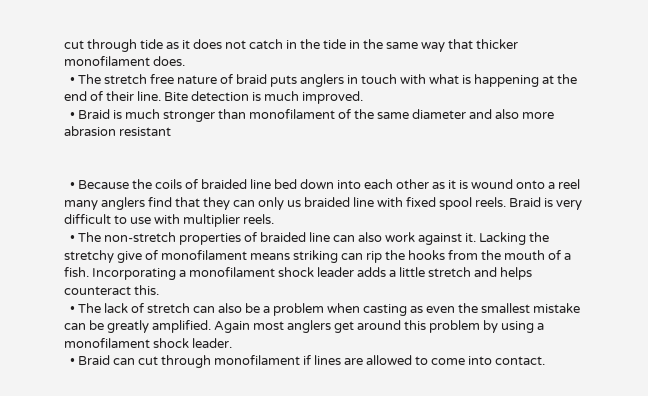cut through tide as it does not catch in the tide in the same way that thicker monofilament does.
  • The stretch free nature of braid puts anglers in touch with what is happening at the end of their line. Bite detection is much improved.
  • Braid is much stronger than monofilament of the same diameter and also more abrasion resistant


  • Because the coils of braided line bed down into each other as it is wound onto a reel many anglers find that they can only us braided line with fixed spool reels. Braid is very difficult to use with multiplier reels.
  • The non-stretch properties of braided line can also work against it. Lacking the stretchy give of monofilament means striking can rip the hooks from the mouth of a fish. Incorporating a monofilament shock leader adds a little stretch and helps counteract this.
  • The lack of stretch can also be a problem when casting as even the smallest mistake can be greatly amplified. Again most anglers get around this problem by using a monofilament shock leader.
  • Braid can cut through monofilament if lines are allowed to come into contact.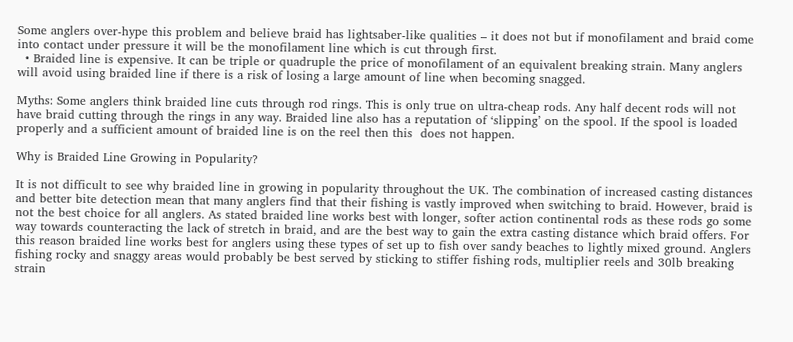Some anglers over-hype this problem and believe braid has lightsaber-like qualities – it does not but if monofilament and braid come into contact under pressure it will be the monofilament line which is cut through first.
  • Braided line is expensive. It can be triple or quadruple the price of monofilament of an equivalent breaking strain. Many anglers will avoid using braided line if there is a risk of losing a large amount of line when becoming snagged.

Myths: Some anglers think braided line cuts through rod rings. This is only true on ultra-cheap rods. Any half decent rods will not have braid cutting through the rings in any way. Braided line also has a reputation of ‘slipping’ on the spool. If the spool is loaded properly and a sufficient amount of braided line is on the reel then this  does not happen.

Why is Braided Line Growing in Popularity?

It is not difficult to see why braided line in growing in popularity throughout the UK. The combination of increased casting distances and better bite detection mean that many anglers find that their fishing is vastly improved when switching to braid. However, braid is not the best choice for all anglers. As stated braided line works best with longer, softer action continental rods as these rods go some way towards counteracting the lack of stretch in braid, and are the best way to gain the extra casting distance which braid offers. For this reason braided line works best for anglers using these types of set up to fish over sandy beaches to lightly mixed ground. Anglers fishing rocky and snaggy areas would probably be best served by sticking to stiffer fishing rods, multiplier reels and 30lb breaking strain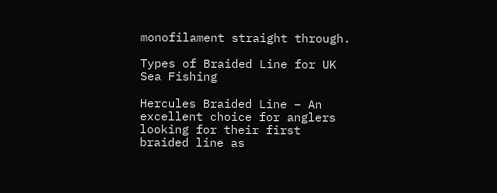monofilament straight through.

Types of Braided Line for UK Sea Fishing

Hercules Braided Line – An excellent choice for anglers looking for their first braided line as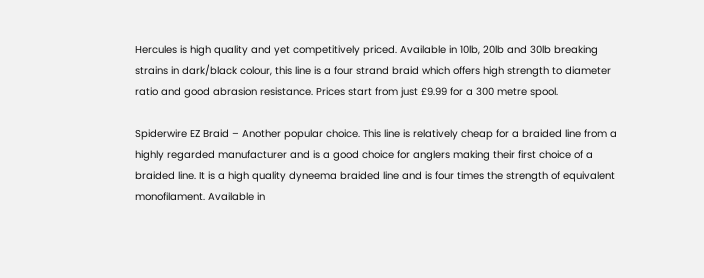Hercules is high quality and yet competitively priced. Available in 10lb, 20lb and 30lb breaking strains in dark/black colour, this line is a four strand braid which offers high strength to diameter ratio and good abrasion resistance. Prices start from just £9.99 for a 300 metre spool.

Spiderwire EZ Braid – Another popular choice. This line is relatively cheap for a braided line from a highly regarded manufacturer and is a good choice for anglers making their first choice of a braided line. It is a high quality dyneema braided line and is four times the strength of equivalent monofilament. Available in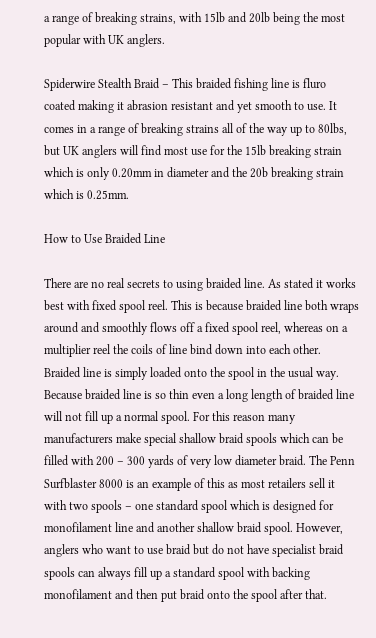a range of breaking strains, with 15lb and 20lb being the most popular with UK anglers.

Spiderwire Stealth Braid – This braided fishing line is fluro coated making it abrasion resistant and yet smooth to use. It comes in a range of breaking strains all of the way up to 80lbs, but UK anglers will find most use for the 15lb breaking strain which is only 0.20mm in diameter and the 20b breaking strain which is 0.25mm.

How to Use Braided Line

There are no real secrets to using braided line. As stated it works best with fixed spool reel. This is because braided line both wraps around and smoothly flows off a fixed spool reel, whereas on a multiplier reel the coils of line bind down into each other. Braided line is simply loaded onto the spool in the usual way. Because braided line is so thin even a long length of braided line will not fill up a normal spool. For this reason many manufacturers make special shallow braid spools which can be filled with 200 – 300 yards of very low diameter braid. The Penn Surfblaster 8000 is an example of this as most retailers sell it with two spools – one standard spool which is designed for monofilament line and another shallow braid spool. However, anglers who want to use braid but do not have specialist braid spools can always fill up a standard spool with backing monofilament and then put braid onto the spool after that.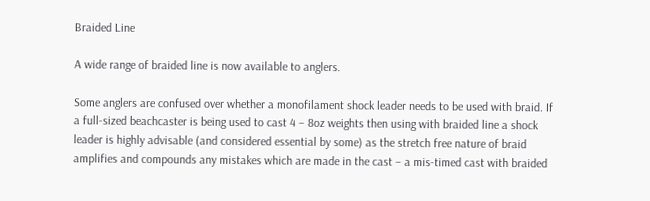Braided Line

A wide range of braided line is now available to anglers.

Some anglers are confused over whether a monofilament shock leader needs to be used with braid. If a full-sized beachcaster is being used to cast 4 – 8oz weights then using with braided line a shock leader is highly advisable (and considered essential by some) as the stretch free nature of braid amplifies and compounds any mistakes which are made in the cast – a mis-timed cast with braided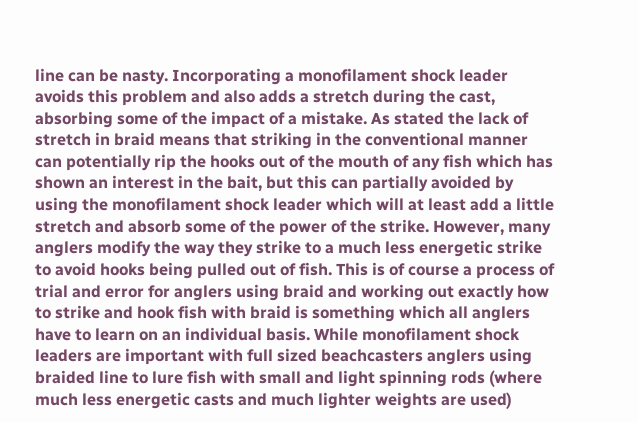line can be nasty. Incorporating a monofilament shock leader avoids this problem and also adds a stretch during the cast, absorbing some of the impact of a mistake. As stated the lack of stretch in braid means that striking in the conventional manner can potentially rip the hooks out of the mouth of any fish which has shown an interest in the bait, but this can partially avoided by using the monofilament shock leader which will at least add a little stretch and absorb some of the power of the strike. However, many anglers modify the way they strike to a much less energetic strike to avoid hooks being pulled out of fish. This is of course a process of trial and error for anglers using braid and working out exactly how to strike and hook fish with braid is something which all anglers have to learn on an individual basis. While monofilament shock leaders are important with full sized beachcasters anglers using braided line to lure fish with small and light spinning rods (where much less energetic casts and much lighter weights are used)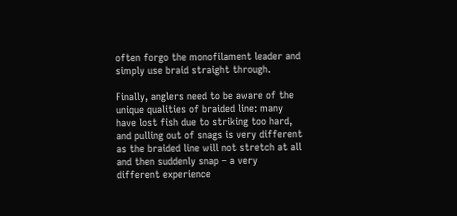often forgo the monofilament leader and simply use braid straight through.

Finally, anglers need to be aware of the unique qualities of braided line: many have lost fish due to striking too hard, and pulling out of snags is very different as the braided line will not stretch at all and then suddenly snap – a very different experience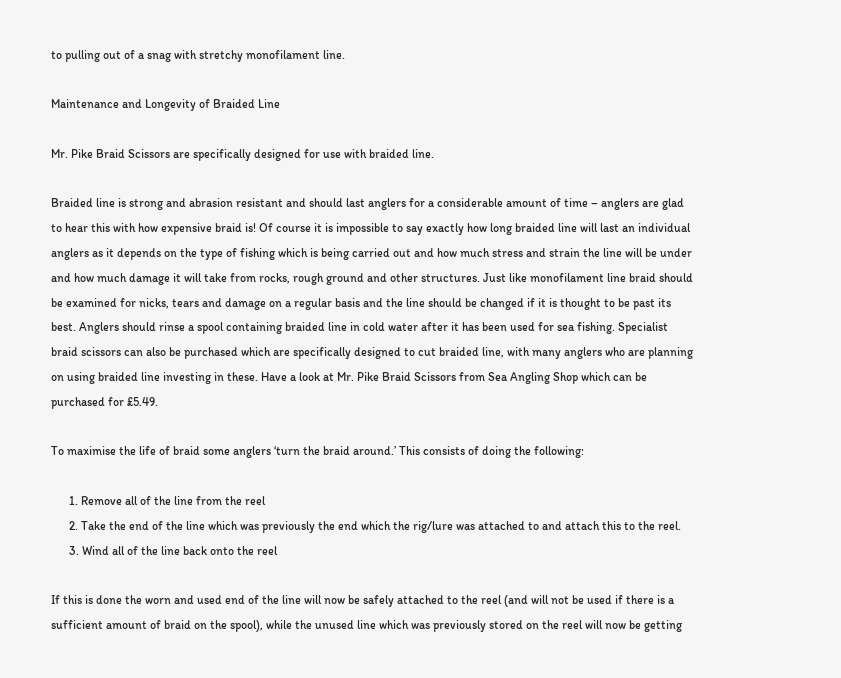to pulling out of a snag with stretchy monofilament line.

Maintenance and Longevity of Braided Line

Mr. Pike Braid Scissors are specifically designed for use with braided line.

Braided line is strong and abrasion resistant and should last anglers for a considerable amount of time – anglers are glad to hear this with how expensive braid is! Of course it is impossible to say exactly how long braided line will last an individual anglers as it depends on the type of fishing which is being carried out and how much stress and strain the line will be under and how much damage it will take from rocks, rough ground and other structures. Just like monofilament line braid should be examined for nicks, tears and damage on a regular basis and the line should be changed if it is thought to be past its best. Anglers should rinse a spool containing braided line in cold water after it has been used for sea fishing. Specialist braid scissors can also be purchased which are specifically designed to cut braided line, with many anglers who are planning on using braided line investing in these. Have a look at Mr. Pike Braid Scissors from Sea Angling Shop which can be purchased for £5.49.

To maximise the life of braid some anglers ‘turn the braid around.’ This consists of doing the following:

      1. Remove all of the line from the reel
      2. Take the end of the line which was previously the end which the rig/lure was attached to and attach this to the reel.
      3. Wind all of the line back onto the reel

If this is done the worn and used end of the line will now be safely attached to the reel (and will not be used if there is a sufficient amount of braid on the spool), while the unused line which was previously stored on the reel will now be getting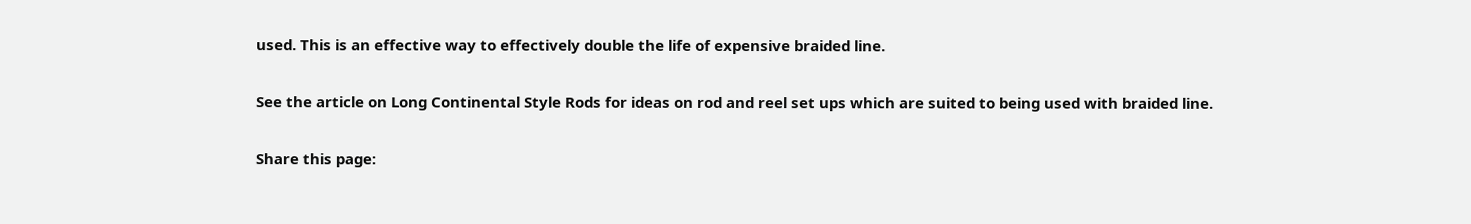used. This is an effective way to effectively double the life of expensive braided line.

See the article on Long Continental Style Rods for ideas on rod and reel set ups which are suited to being used with braided line.

Share this page: